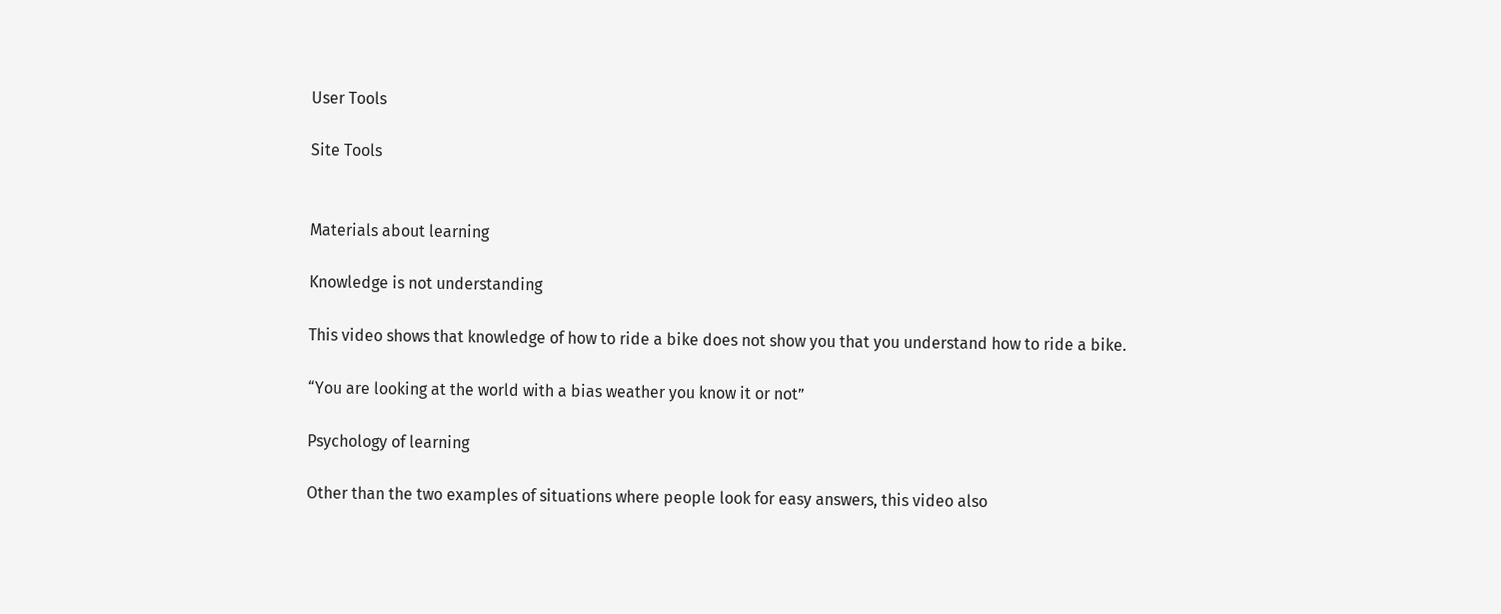User Tools

Site Tools


Materials about learning

Knowledge is not understanding

This video shows that knowledge of how to ride a bike does not show you that you understand how to ride a bike.

“You are looking at the world with a bias weather you know it or not”

Psychology of learning

Other than the two examples of situations where people look for easy answers, this video also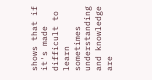shows that if it's made difficult to learn sometimes understanding and knowledge are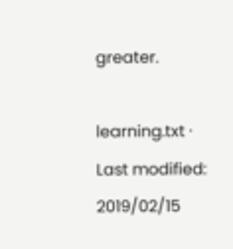greater.

learning.txt · Last modified: 2019/02/15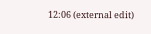12:06 (external edit)